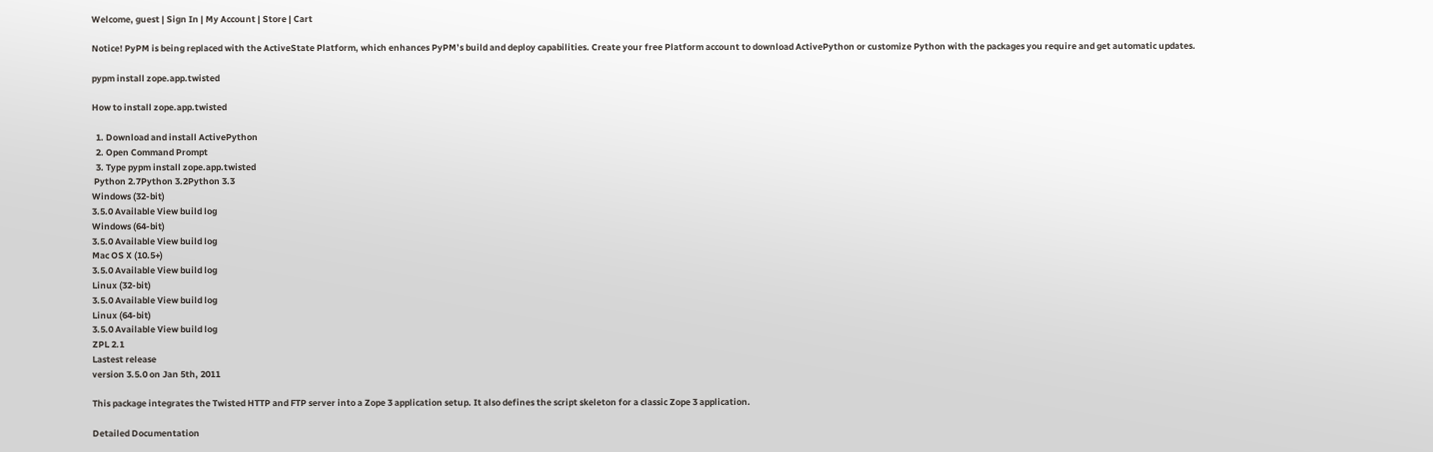Welcome, guest | Sign In | My Account | Store | Cart

Notice! PyPM is being replaced with the ActiveState Platform, which enhances PyPM’s build and deploy capabilities. Create your free Platform account to download ActivePython or customize Python with the packages you require and get automatic updates.

pypm install zope.app.twisted

How to install zope.app.twisted

  1. Download and install ActivePython
  2. Open Command Prompt
  3. Type pypm install zope.app.twisted
 Python 2.7Python 3.2Python 3.3
Windows (32-bit)
3.5.0 Available View build log
Windows (64-bit)
3.5.0 Available View build log
Mac OS X (10.5+)
3.5.0 Available View build log
Linux (32-bit)
3.5.0 Available View build log
Linux (64-bit)
3.5.0 Available View build log
ZPL 2.1
Lastest release
version 3.5.0 on Jan 5th, 2011

This package integrates the Twisted HTTP and FTP server into a Zope 3 application setup. It also defines the script skeleton for a classic Zope 3 application.

Detailed Documentation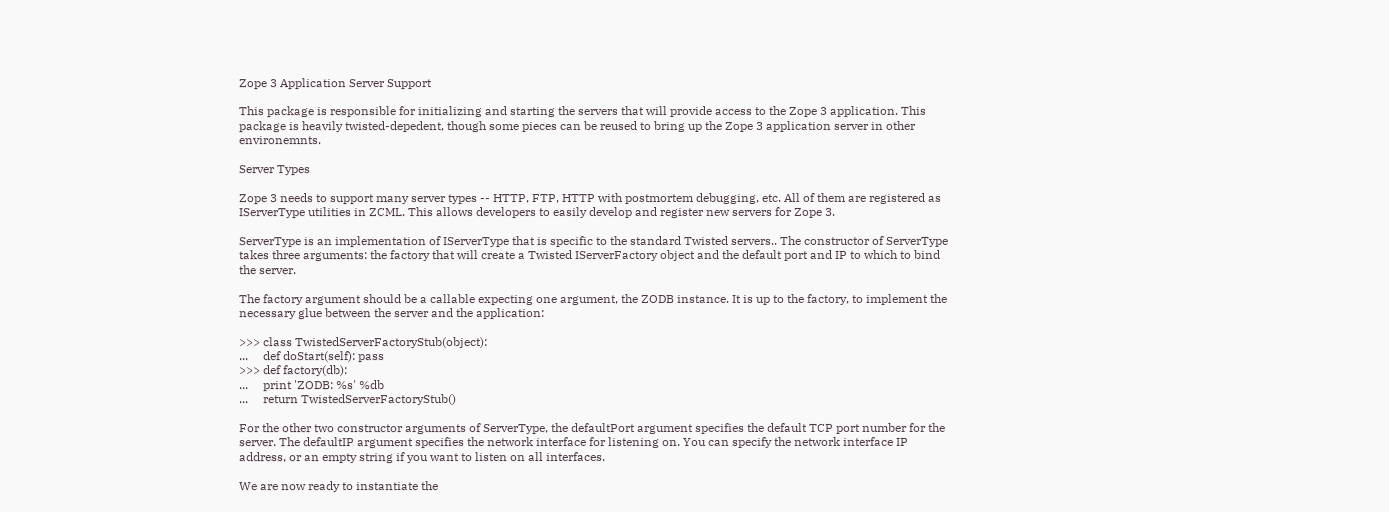Zope 3 Application Server Support

This package is responsible for initializing and starting the servers that will provide access to the Zope 3 application. This package is heavily twisted-depedent, though some pieces can be reused to bring up the Zope 3 application server in other environemnts.

Server Types

Zope 3 needs to support many server types -- HTTP, FTP, HTTP with postmortem debugging, etc. All of them are registered as IServerType utilities in ZCML. This allows developers to easily develop and register new servers for Zope 3.

ServerType is an implementation of IServerType that is specific to the standard Twisted servers.. The constructor of ServerType takes three arguments: the factory that will create a Twisted IServerFactory object and the default port and IP to which to bind the server.

The factory argument should be a callable expecting one argument, the ZODB instance. It is up to the factory, to implement the necessary glue between the server and the application:

>>> class TwistedServerFactoryStub(object):
...     def doStart(self): pass
>>> def factory(db):
...     print 'ZODB: %s' %db
...     return TwistedServerFactoryStub()

For the other two constructor arguments of ServerType, the defaultPort argument specifies the default TCP port number for the server. The defaultIP argument specifies the network interface for listening on. You can specify the network interface IP address, or an empty string if you want to listen on all interfaces.

We are now ready to instantiate the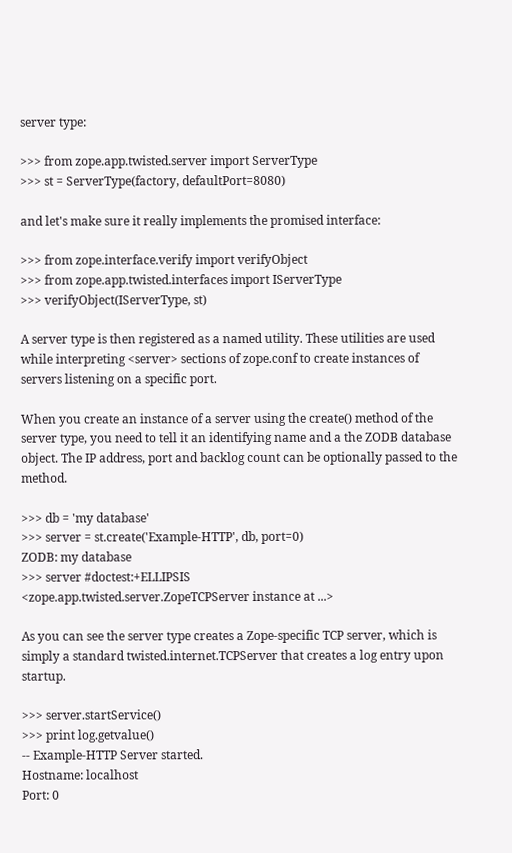server type:

>>> from zope.app.twisted.server import ServerType
>>> st = ServerType(factory, defaultPort=8080)

and let's make sure it really implements the promised interface:

>>> from zope.interface.verify import verifyObject
>>> from zope.app.twisted.interfaces import IServerType
>>> verifyObject(IServerType, st)

A server type is then registered as a named utility. These utilities are used while interpreting <server> sections of zope.conf to create instances of servers listening on a specific port.

When you create an instance of a server using the create() method of the server type, you need to tell it an identifying name and a the ZODB database object. The IP address, port and backlog count can be optionally passed to the method.

>>> db = 'my database'
>>> server = st.create('Example-HTTP', db, port=0)
ZODB: my database
>>> server #doctest:+ELLIPSIS
<zope.app.twisted.server.ZopeTCPServer instance at ...>

As you can see the server type creates a Zope-specific TCP server, which is simply a standard twisted.internet.TCPServer that creates a log entry upon startup.

>>> server.startService()
>>> print log.getvalue()
-- Example-HTTP Server started.
Hostname: localhost
Port: 0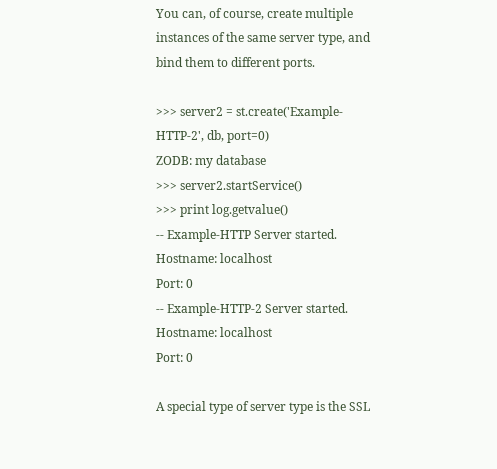You can, of course, create multiple instances of the same server type, and bind them to different ports.

>>> server2 = st.create('Example-HTTP-2', db, port=0)
ZODB: my database
>>> server2.startService()
>>> print log.getvalue()
-- Example-HTTP Server started.
Hostname: localhost
Port: 0
-- Example-HTTP-2 Server started.
Hostname: localhost
Port: 0

A special type of server type is the SSL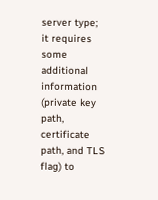server type; it requires some additional information (private key path, certificate path, and TLS flag) to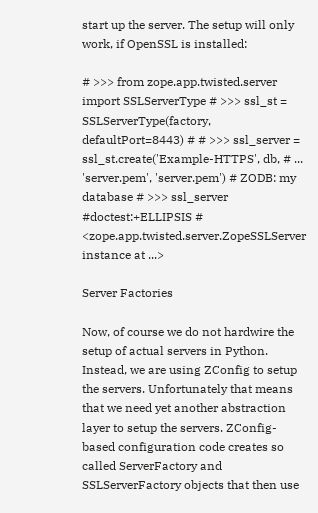start up the server. The setup will only work, if OpenSSL is installed:

# >>> from zope.app.twisted.server import SSLServerType # >>> ssl_st = SSLServerType(factory, defaultPort=8443) # # >>> ssl_server = ssl_st.create('Example-HTTPS', db, # ... 'server.pem', 'server.pem') # ZODB: my database # >>> ssl_server #doctest:+ELLIPSIS # <zope.app.twisted.server.ZopeSSLServer instance at ...>

Server Factories

Now, of course we do not hardwire the setup of actual servers in Python. Instead, we are using ZConfig to setup the servers. Unfortunately that means that we need yet another abstraction layer to setup the servers. ZConfig-based configuration code creates so called ServerFactory and SSLServerFactory objects that then use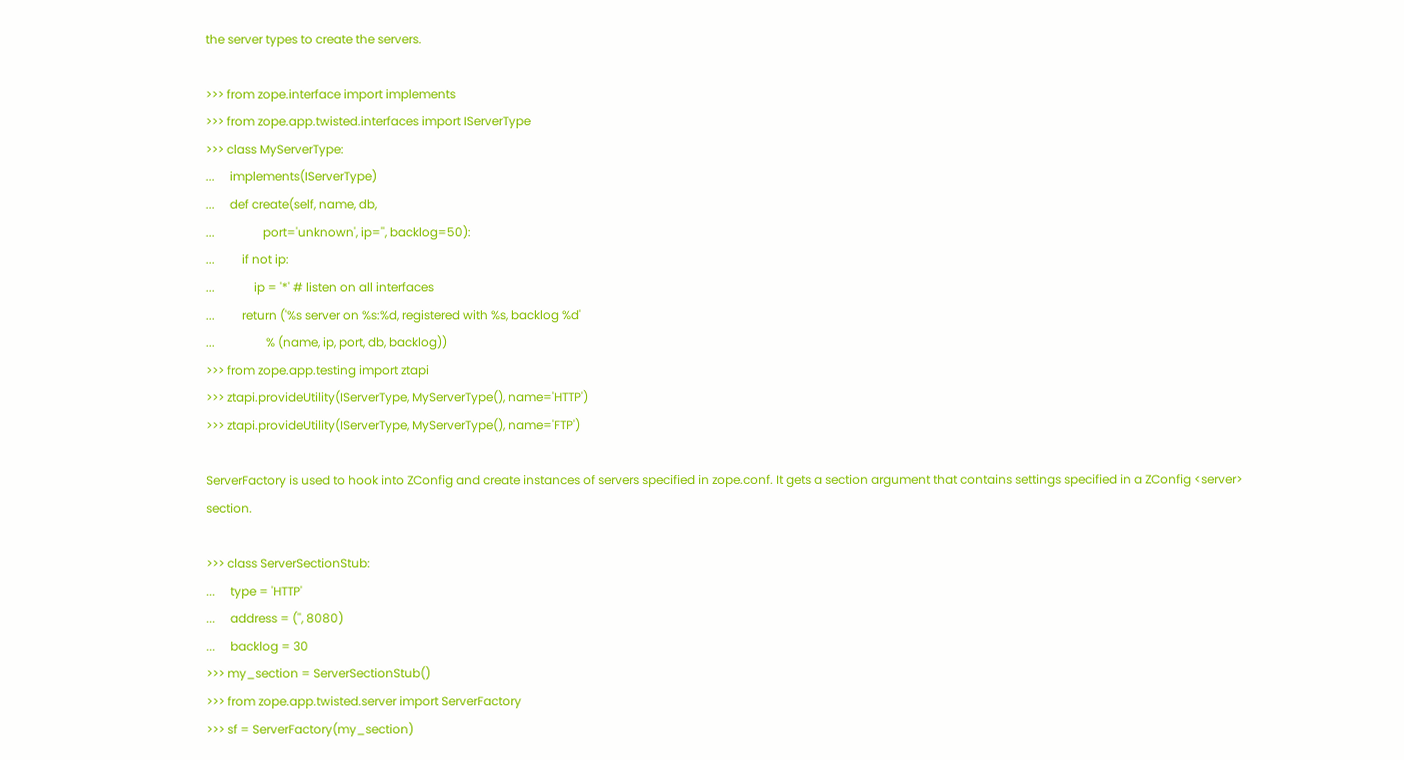the server types to create the servers.

>>> from zope.interface import implements
>>> from zope.app.twisted.interfaces import IServerType
>>> class MyServerType:
...     implements(IServerType)
...     def create(self, name, db,
...                port='unknown', ip='', backlog=50):
...         if not ip:
...             ip = '*' # listen on all interfaces
...         return ('%s server on %s:%d, registered with %s, backlog %d'
...                 % (name, ip, port, db, backlog))
>>> from zope.app.testing import ztapi
>>> ztapi.provideUtility(IServerType, MyServerType(), name='HTTP')
>>> ztapi.provideUtility(IServerType, MyServerType(), name='FTP')

ServerFactory is used to hook into ZConfig and create instances of servers specified in zope.conf. It gets a section argument that contains settings specified in a ZConfig <server> section.

>>> class ServerSectionStub:
...     type = 'HTTP'
...     address = ('', 8080)
...     backlog = 30
>>> my_section = ServerSectionStub()
>>> from zope.app.twisted.server import ServerFactory
>>> sf = ServerFactory(my_section)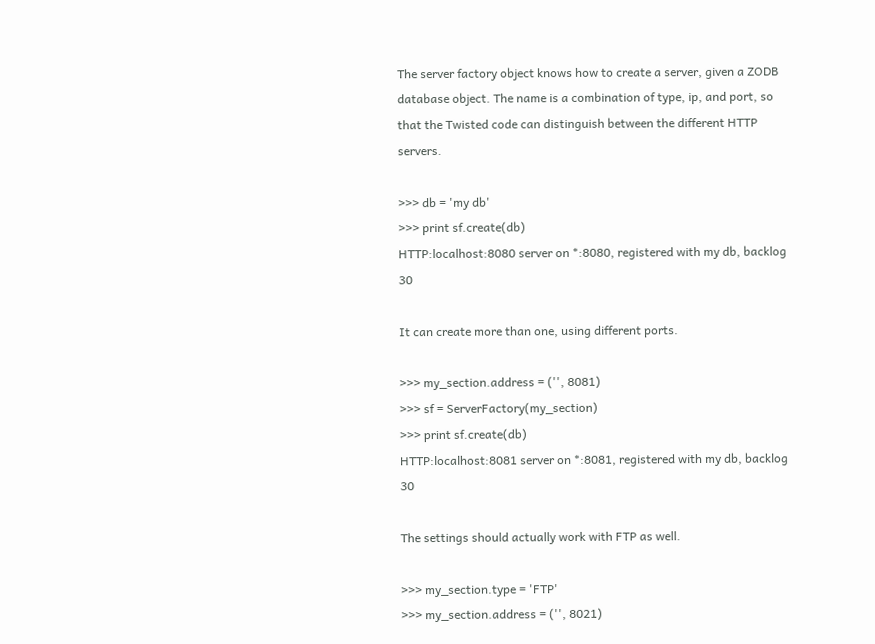The server factory object knows how to create a server, given a ZODB database object. The name is a combination of type, ip, and port, so that the Twisted code can distinguish between the different HTTP servers.

>>> db = 'my db'
>>> print sf.create(db)
HTTP:localhost:8080 server on *:8080, registered with my db, backlog 30

It can create more than one, using different ports.

>>> my_section.address = ('', 8081)
>>> sf = ServerFactory(my_section)
>>> print sf.create(db)
HTTP:localhost:8081 server on *:8081, registered with my db, backlog 30

The settings should actually work with FTP as well.

>>> my_section.type = 'FTP'
>>> my_section.address = ('', 8021)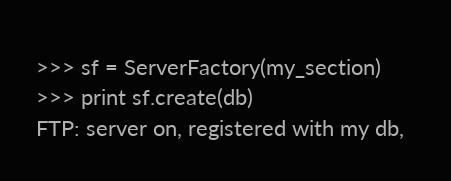>>> sf = ServerFactory(my_section)
>>> print sf.create(db)
FTP: server on, registered with my db,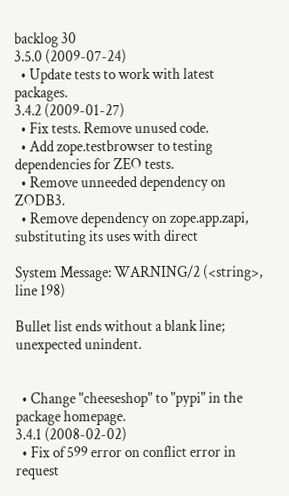backlog 30
3.5.0 (2009-07-24)
  • Update tests to work with latest packages.
3.4.2 (2009-01-27)
  • Fix tests. Remove unused code.
  • Add zope.testbrowser to testing dependencies for ZEO tests.
  • Remove unneeded dependency on ZODB3.
  • Remove dependency on zope.app.zapi, substituting its uses with direct

System Message: WARNING/2 (<string>, line 198)

Bullet list ends without a blank line; unexpected unindent.


  • Change "cheeseshop" to "pypi" in the package homepage.
3.4.1 (2008-02-02)
  • Fix of 599 error on conflict error in request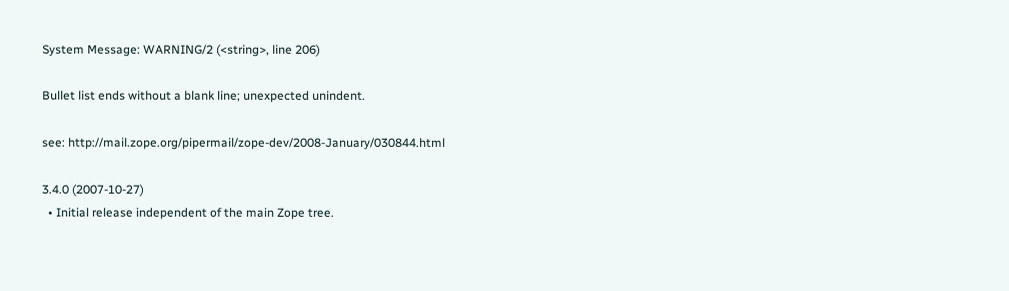System Message: WARNING/2 (<string>, line 206)

Bullet list ends without a blank line; unexpected unindent.

see: http://mail.zope.org/pipermail/zope-dev/2008-January/030844.html

3.4.0 (2007-10-27)
  • Initial release independent of the main Zope tree.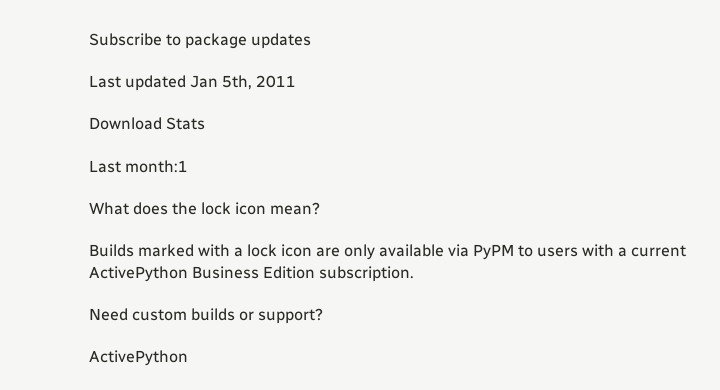Subscribe to package updates

Last updated Jan 5th, 2011

Download Stats

Last month:1

What does the lock icon mean?

Builds marked with a lock icon are only available via PyPM to users with a current ActivePython Business Edition subscription.

Need custom builds or support?

ActivePython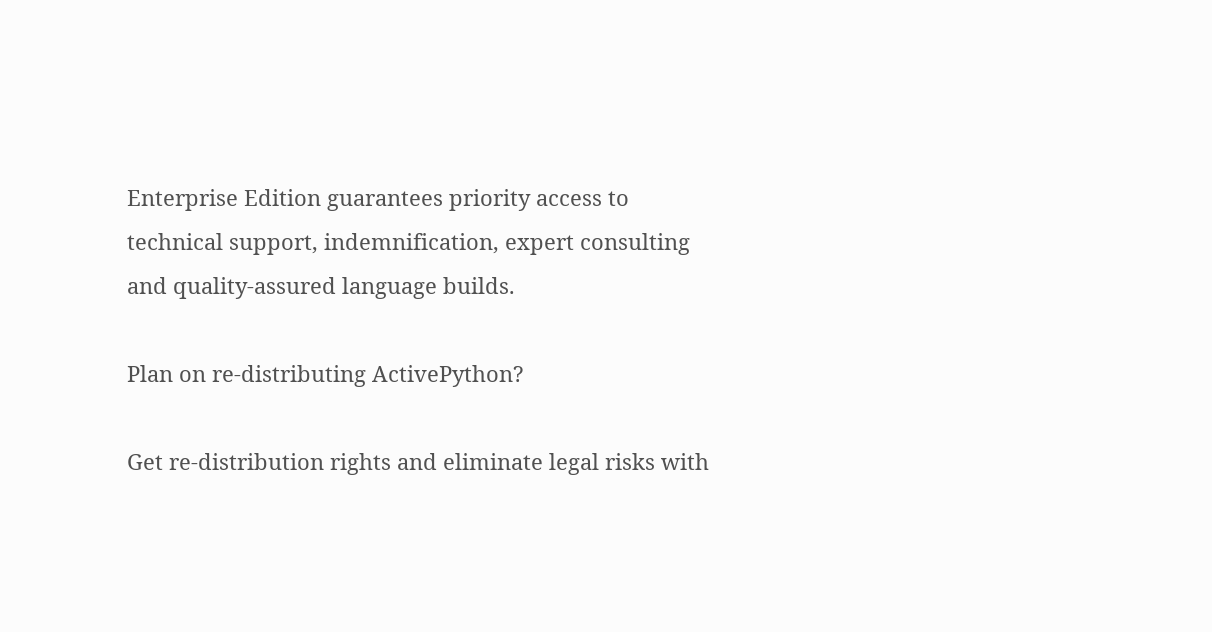Enterprise Edition guarantees priority access to technical support, indemnification, expert consulting and quality-assured language builds.

Plan on re-distributing ActivePython?

Get re-distribution rights and eliminate legal risks with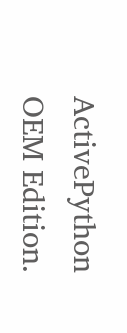ActivePython OEM Edition.